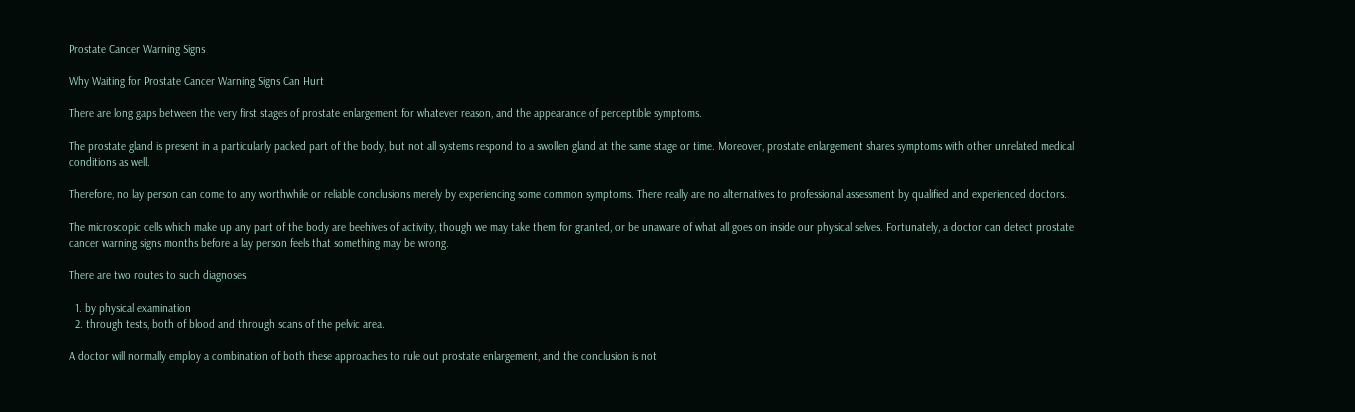Prostate Cancer Warning Signs

Why Waiting for Prostate Cancer Warning Signs Can Hurt

There are long gaps between the very first stages of prostate enlargement for whatever reason, and the appearance of perceptible symptoms.

The prostate gland is present in a particularly packed part of the body, but not all systems respond to a swollen gland at the same stage or time. Moreover, prostate enlargement shares symptoms with other unrelated medical conditions as well.

Therefore, no lay person can come to any worthwhile or reliable conclusions merely by experiencing some common symptoms. There really are no alternatives to professional assessment by qualified and experienced doctors.

The microscopic cells which make up any part of the body are beehives of activity, though we may take them for granted, or be unaware of what all goes on inside our physical selves. Fortunately, a doctor can detect prostate cancer warning signs months before a lay person feels that something may be wrong.

There are two routes to such diagnoses

  1. by physical examination
  2. through tests, both of blood and through scans of the pelvic area.

A doctor will normally employ a combination of both these approaches to rule out prostate enlargement, and the conclusion is not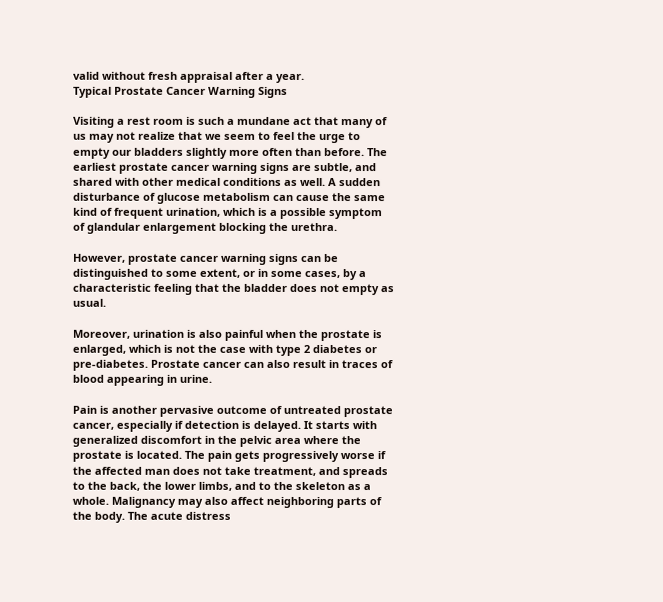valid without fresh appraisal after a year.
Typical Prostate Cancer Warning Signs

Visiting a rest room is such a mundane act that many of us may not realize that we seem to feel the urge to empty our bladders slightly more often than before. The earliest prostate cancer warning signs are subtle, and shared with other medical conditions as well. A sudden disturbance of glucose metabolism can cause the same kind of frequent urination, which is a possible symptom of glandular enlargement blocking the urethra.

However, prostate cancer warning signs can be distinguished to some extent, or in some cases, by a characteristic feeling that the bladder does not empty as usual.

Moreover, urination is also painful when the prostate is enlarged, which is not the case with type 2 diabetes or pre-diabetes. Prostate cancer can also result in traces of blood appearing in urine.

Pain is another pervasive outcome of untreated prostate cancer, especially if detection is delayed. It starts with generalized discomfort in the pelvic area where the prostate is located. The pain gets progressively worse if the affected man does not take treatment, and spreads to the back, the lower limbs, and to the skeleton as a whole. Malignancy may also affect neighboring parts of the body. The acute distress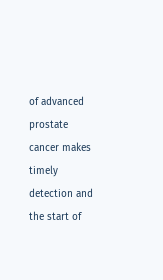of advanced prostate cancer makes timely detection and the start of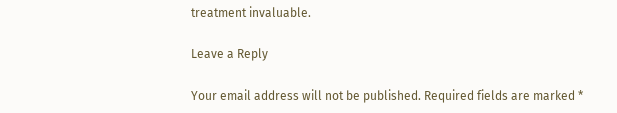treatment invaluable.

Leave a Reply

Your email address will not be published. Required fields are marked *